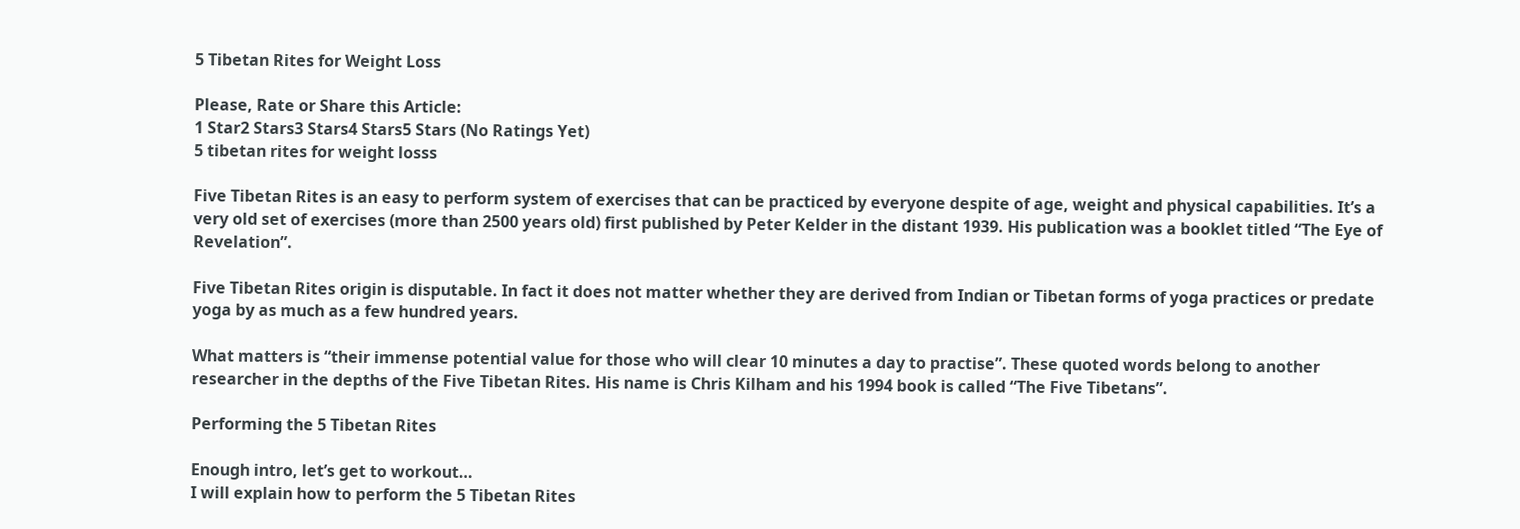5 Tibetan Rites for Weight Loss

Please, Rate or Share this Article:
1 Star2 Stars3 Stars4 Stars5 Stars (No Ratings Yet)
5 tibetan rites for weight losss

Five Tibetan Rites is an easy to perform system of exercises that can be practiced by everyone despite of age, weight and physical capabilities. It’s a very old set of exercises (more than 2500 years old) first published by Peter Kelder in the distant 1939. His publication was a booklet titled “The Eye of Revelation”.

Five Tibetan Rites origin is disputable. In fact it does not matter whether they are derived from Indian or Tibetan forms of yoga practices or predate yoga by as much as a few hundred years.

What matters is “their immense potential value for those who will clear 10 minutes a day to practise”. These quoted words belong to another researcher in the depths of the Five Tibetan Rites. His name is Chris Kilham and his 1994 book is called “The Five Tibetans”.

Performing the 5 Tibetan Rites

Enough intro, let’s get to workout…
I will explain how to perform the 5 Tibetan Rites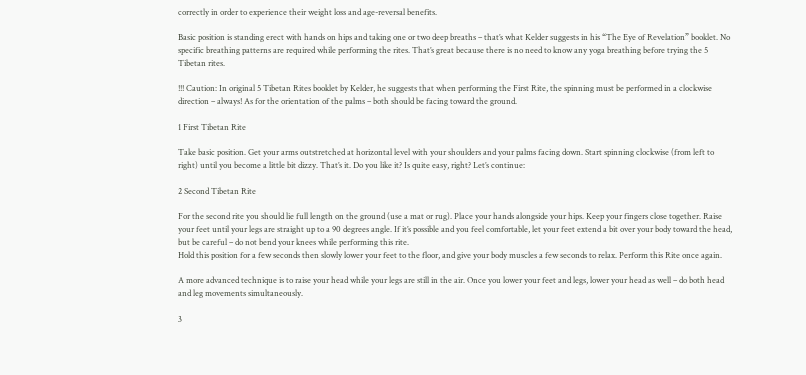correctly in order to experience their weight loss and age-reversal benefits.

Basic position is standing erect with hands on hips and taking one or two deep breaths – that’s what Kelder suggests in his “The Eye of Revelation” booklet. No specific breathing patterns are required while performing the rites. That’s great because there is no need to know any yoga breathing before trying the 5 Tibetan rites.

!!! Caution: In original 5 Tibetan Rites booklet by Kelder, he suggests that when performing the First Rite, the spinning must be performed in a clockwise direction – always! As for the orientation of the palms – both should be facing toward the ground.

1 First Tibetan Rite

Take basic position. Get your arms outstretched at horizontal level with your shoulders and your palms facing down. Start spinning clockwise (from left to right) until you become a little bit dizzy. That’s it. Do you like it? Is quite easy, right? Let’s continue:

2 Second Tibetan Rite

For the second rite you should lie full length on the ground (use a mat or rug). Place your hands alongside your hips. Keep your fingers close together. Raise your feet until your legs are straight up to a 90 degrees angle. If it’s possible and you feel comfortable, let your feet extend a bit over your body toward the head, but be careful – do not bend your knees while performing this rite.
Hold this position for a few seconds then slowly lower your feet to the floor, and give your body muscles a few seconds to relax. Perform this Rite once again.

A more advanced technique is to raise your head while your legs are still in the air. Once you lower your feet and legs, lower your head as well – do both head and leg movements simultaneously.

3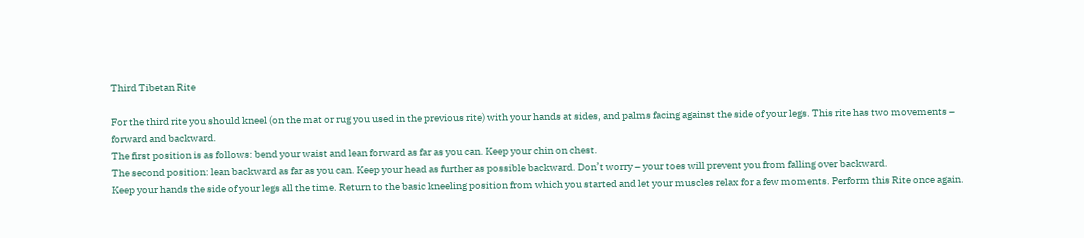Third Tibetan Rite

For the third rite you should kneel (on the mat or rug you used in the previous rite) with your hands at sides, and palms facing against the side of your legs. This rite has two movements – forward and backward.
The first position is as follows: bend your waist and lean forward as far as you can. Keep your chin on chest.
The second position: lean backward as far as you can. Keep your head as further as possible backward. Don’t worry – your toes will prevent you from falling over backward.
Keep your hands the side of your legs all the time. Return to the basic kneeling position from which you started and let your muscles relax for a few moments. Perform this Rite once again.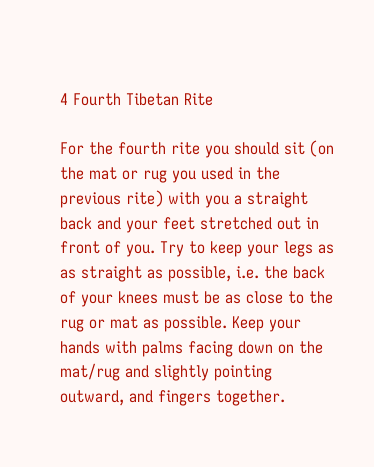4 Fourth Tibetan Rite

For the fourth rite you should sit (on the mat or rug you used in the previous rite) with you a straight back and your feet stretched out in front of you. Try to keep your legs as as straight as possible, i.e. the back of your knees must be as close to the rug or mat as possible. Keep your hands with palms facing down on the mat/rug and slightly pointing outward, and fingers together.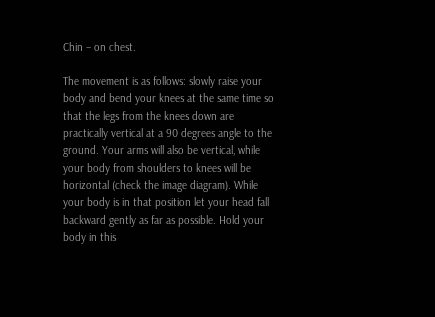Chin – on chest.

The movement is as follows: slowly raise your body and bend your knees at the same time so that the legs from the knees down are practically vertical at a 90 degrees angle to the ground. Your arms will also be vertical, while your body from shoulders to knees will be horizontal (check the image diagram). While your body is in that position let your head fall backward gently as far as possible. Hold your body in this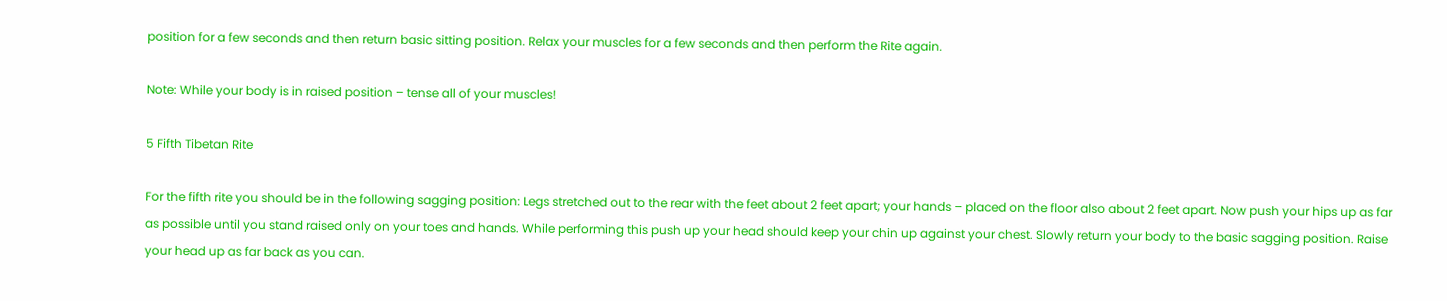position for a few seconds and then return basic sitting position. Relax your muscles for a few seconds and then perform the Rite again.

Note: While your body is in raised position – tense all of your muscles!

5 Fifth Tibetan Rite

For the fifth rite you should be in the following sagging position: Legs stretched out to the rear with the feet about 2 feet apart; your hands – placed on the floor also about 2 feet apart. Now push your hips up as far as possible until you stand raised only on your toes and hands. While performing this push up your head should keep your chin up against your chest. Slowly return your body to the basic sagging position. Raise your head up as far back as you can.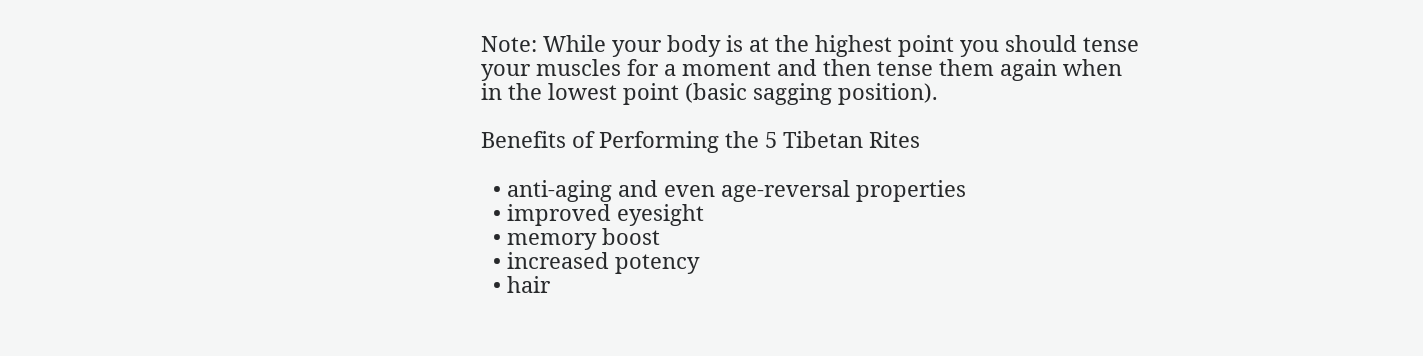Note: While your body is at the highest point you should tense your muscles for a moment and then tense them again when in the lowest point (basic sagging position).

Benefits of Performing the 5 Tibetan Rites

  • anti-aging and even age-reversal properties
  • improved eyesight
  • memory boost
  • increased potency
  • hair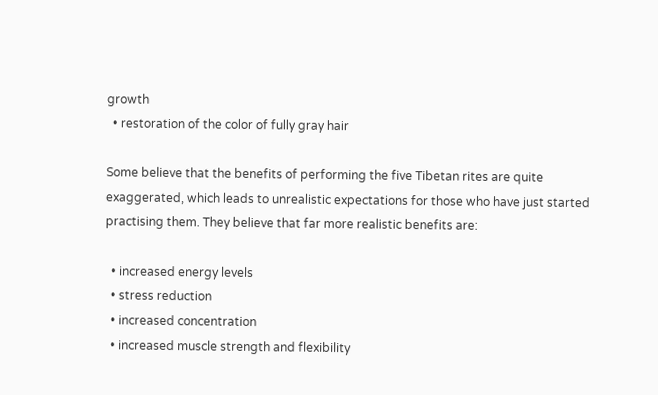growth
  • restoration of the color of fully gray hair

Some believe that the benefits of performing the five Tibetan rites are quite exaggerated, which leads to unrealistic expectations for those who have just started practising them. They believe that far more realistic benefits are:

  • increased energy levels
  • stress reduction
  • increased concentration
  • increased muscle strength and flexibility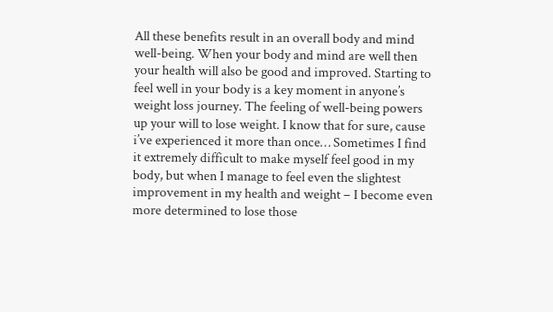All these benefits result in an overall body and mind well-being. When your body and mind are well then your health will also be good and improved. Starting to feel well in your body is a key moment in anyone’s weight loss journey. The feeling of well-being powers up your will to lose weight. I know that for sure, cause i’ve experienced it more than once… Sometimes I find it extremely difficult to make myself feel good in my body, but when I manage to feel even the slightest improvement in my health and weight – I become even more determined to lose those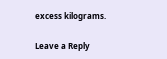excess kilograms.

Leave a Reply